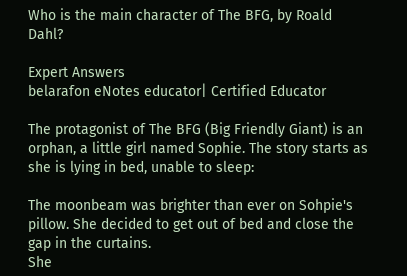Who is the main character of The BFG, by Roald Dahl?

Expert Answers
belarafon eNotes educator| Certified Educator

The protagonist of The BFG (Big Friendly Giant) is an orphan, a little girl named Sophie. The story starts as she is lying in bed, unable to sleep:

The moonbeam was brighter than ever on Sohpie's pillow. She decided to get out of bed and close the gap in the curtains.
She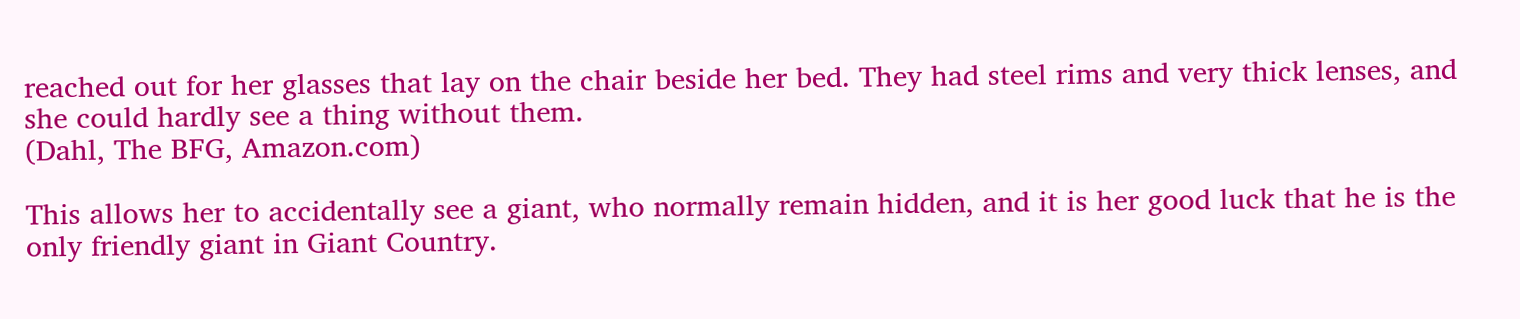reached out for her glasses that lay on the chair beside her bed. They had steel rims and very thick lenses, and she could hardly see a thing without them.
(Dahl, The BFG, Amazon.com)

This allows her to accidentally see a giant, who normally remain hidden, and it is her good luck that he is the only friendly giant in Giant Country.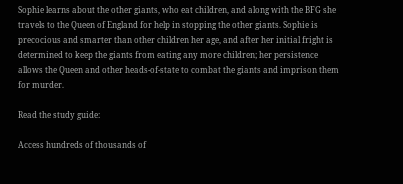Sophie learns about the other giants, who eat children, and along with the BFG she travels to the Queen of England for help in stopping the other giants. Sophie is precocious and smarter than other children her age, and after her initial fright is determined to keep the giants from eating any more children; her persistence allows the Queen and other heads-of-state to combat the giants and imprison them for murder.

Read the study guide:

Access hundreds of thousands of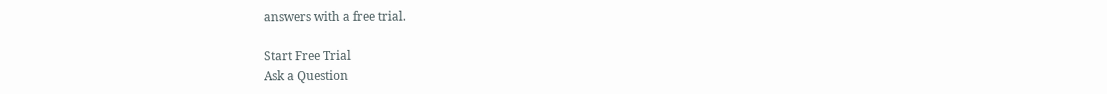answers with a free trial.

Start Free Trial
Ask a Question